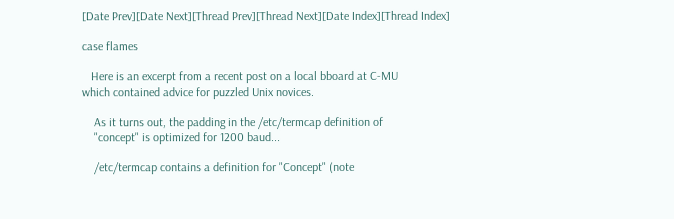[Date Prev][Date Next][Thread Prev][Thread Next][Date Index][Thread Index]

case flames

   Here is an excerpt from a recent post on a local bboard at C-MU
which contained advice for puzzled Unix novices.

    As it turns out, the padding in the /etc/termcap definition of
    "concept" is optimized for 1200 baud...

    /etc/termcap contains a definition for "Concept" (note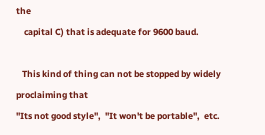the
    capital C) that is adequate for 9600 baud.

   This kind of thing can not be stopped by widely proclaiming that
"Its not good style",  "It won't be portable",  etc.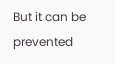But it can be
prevented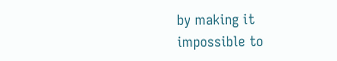by making it impossible to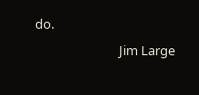do.
                            Jim Large